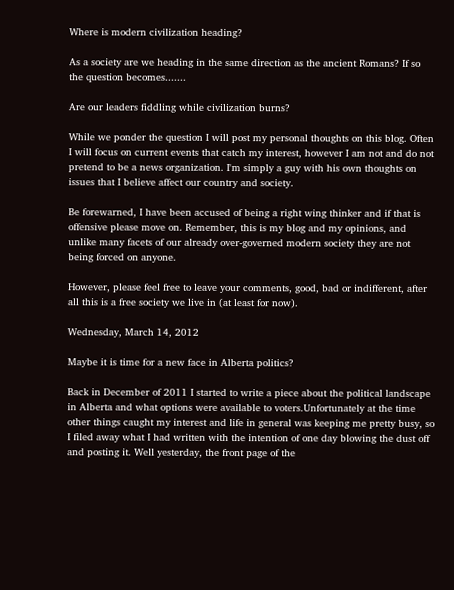Where is modern civilization heading?

As a society are we heading in the same direction as the ancient Romans? If so the question becomes.......

Are our leaders fiddling while civilization burns?

While we ponder the question I will post my personal thoughts on this blog. Often I will focus on current events that catch my interest, however I am not and do not pretend to be a news organization. I'm simply a guy with his own thoughts on issues that I believe affect our country and society.

Be forewarned, I have been accused of being a right wing thinker and if that is offensive please move on. Remember, this is my blog and my opinions, and unlike many facets of our already over-governed modern society they are not being forced on anyone.

However, please feel free to leave your comments, good, bad or indifferent, after all this is a free society we live in (at least for now).

Wednesday, March 14, 2012

Maybe it is time for a new face in Alberta politics?

Back in December of 2011 I started to write a piece about the political landscape in Alberta and what options were available to voters.Unfortunately at the time other things caught my interest and life in general was keeping me pretty busy, so I filed away what I had written with the intention of one day blowing the dust off and posting it. Well yesterday, the front page of the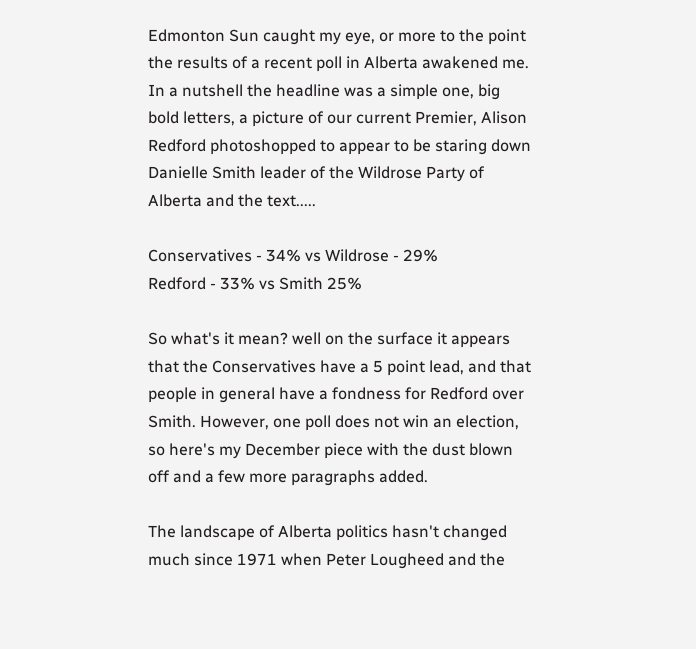Edmonton Sun caught my eye, or more to the point the results of a recent poll in Alberta awakened me. In a nutshell the headline was a simple one, big bold letters, a picture of our current Premier, Alison Redford photoshopped to appear to be staring down Danielle Smith leader of the Wildrose Party of Alberta and the text.....

Conservatives - 34% vs Wildrose - 29%
Redford - 33% vs Smith 25%

So what's it mean? well on the surface it appears that the Conservatives have a 5 point lead, and that people in general have a fondness for Redford over Smith. However, one poll does not win an election, so here's my December piece with the dust blown off and a few more paragraphs added.

The landscape of Alberta politics hasn't changed much since 1971 when Peter Lougheed and the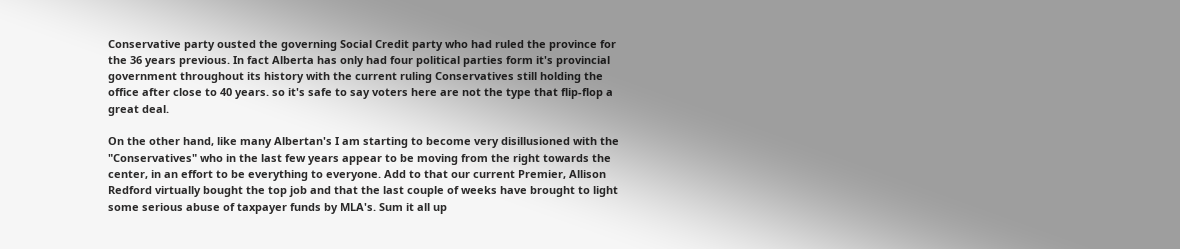Conservative party ousted the governing Social Credit party who had ruled the province for the 36 years previous. In fact Alberta has only had four political parties form it's provincial government throughout its history with the current ruling Conservatives still holding the office after close to 40 years. so it's safe to say voters here are not the type that flip-flop a great deal.

On the other hand, like many Albertan's I am starting to become very disillusioned with the "Conservatives" who in the last few years appear to be moving from the right towards the center, in an effort to be everything to everyone. Add to that our current Premier, Allison Redford virtually bought the top job and that the last couple of weeks have brought to light some serious abuse of taxpayer funds by MLA's. Sum it all up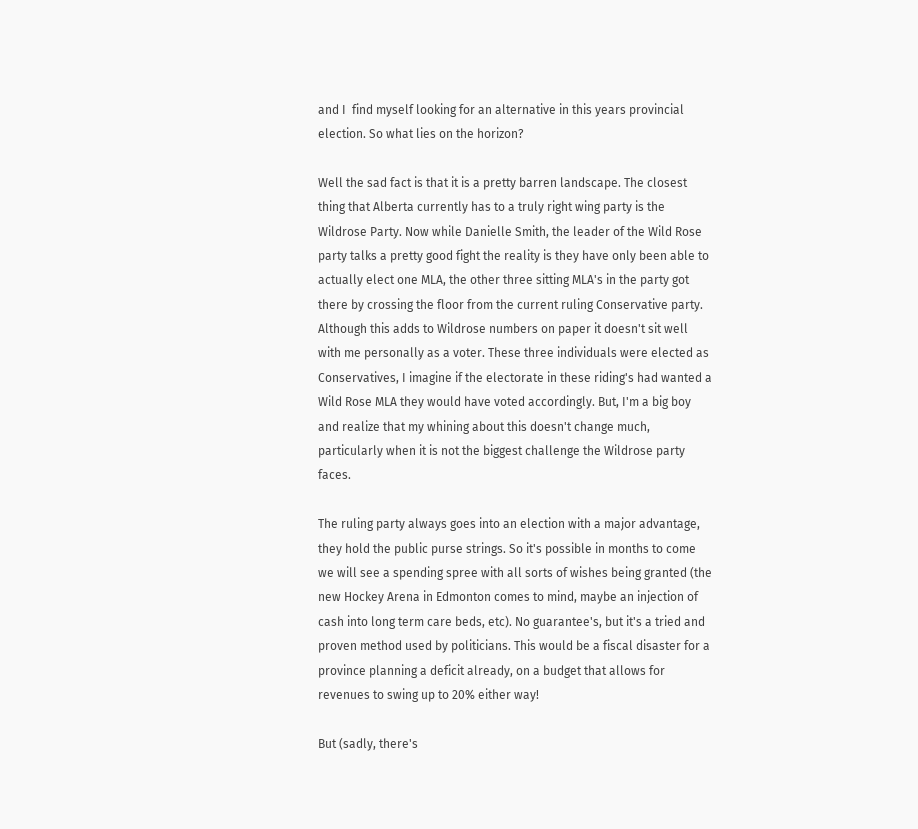and I  find myself looking for an alternative in this years provincial election. So what lies on the horizon?

Well the sad fact is that it is a pretty barren landscape. The closest thing that Alberta currently has to a truly right wing party is the Wildrose Party. Now while Danielle Smith, the leader of the Wild Rose party talks a pretty good fight the reality is they have only been able to actually elect one MLA, the other three sitting MLA's in the party got there by crossing the floor from the current ruling Conservative party. Although this adds to Wildrose numbers on paper it doesn't sit well with me personally as a voter. These three individuals were elected as Conservatives, I imagine if the electorate in these riding's had wanted a Wild Rose MLA they would have voted accordingly. But, I'm a big boy and realize that my whining about this doesn't change much, particularly when it is not the biggest challenge the Wildrose party faces.

The ruling party always goes into an election with a major advantage, they hold the public purse strings. So it's possible in months to come we will see a spending spree with all sorts of wishes being granted (the new Hockey Arena in Edmonton comes to mind, maybe an injection of cash into long term care beds, etc). No guarantee's, but it's a tried and proven method used by politicians. This would be a fiscal disaster for a province planning a deficit already, on a budget that allows for revenues to swing up to 20% either way!

But (sadly, there's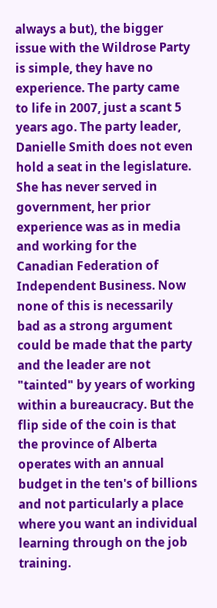always a but), the bigger issue with the Wildrose Party is simple, they have no experience. The party came to life in 2007, just a scant 5 years ago. The party leader, Danielle Smith does not even hold a seat in the legislature. She has never served in government, her prior experience was as in media and working for the Canadian Federation of Independent Business. Now none of this is necessarily bad as a strong argument could be made that the party and the leader are not "tainted" by years of working within a bureaucracy. But the flip side of the coin is that the province of Alberta operates with an annual budget in the ten's of billions and not particularly a place where you want an individual learning through on the job training.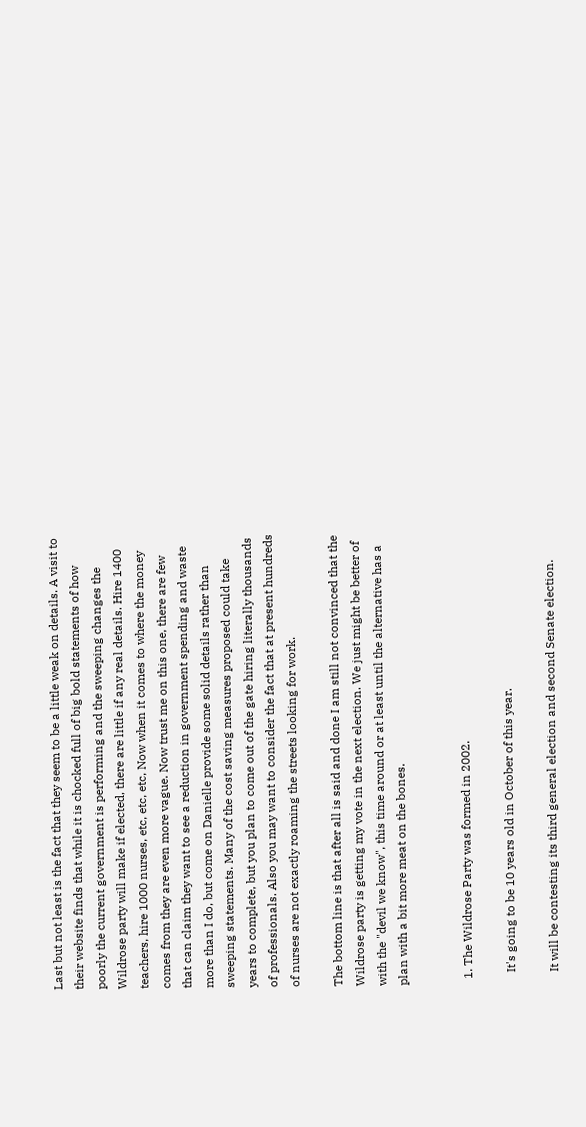Last but not least is the fact that they seem to be a little weak on details. A visit to their website finds that while it is chocked full of big bold statements of how poorly the current government is performing and the sweeping changes the Wildrose party will make if elected, there are little if any real details. Hire 1400 teachers, hire 1000 nurses, etc, etc, etc, Now when it comes to where the money comes from they are even more vague. Now trust me on this one, there are few that can claim they want to see a reduction in government spending and waste more than I do, but come on Danielle provide some solid details rather than sweeping statements. Many of the cost saving measures proposed could take years to complete, but you plan to come out of the gate hiring literally thousands of professionals. Also you may want to consider the fact that at present hundreds of nurses are not exactly roaming the streets looking for work.

The bottom line is that after all is said and done I am still not convinced that the Wildrose party is getting my vote in the next election. We just might be better of with the "devil we know", this time around or at least until the alternative has a plan with a bit more meat on the bones.


  1. The Wildrose Party was formed in 2002.

    It's going to be 10 years old in October of this year.

    It will be contesting its third general election and second Senate election.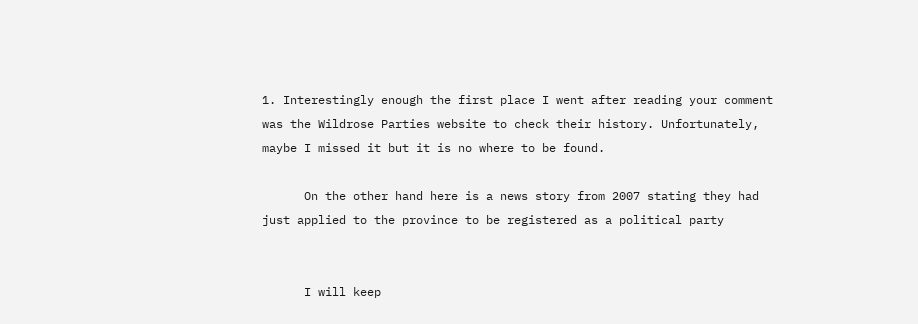1. Interestingly enough the first place I went after reading your comment was the Wildrose Parties website to check their history. Unfortunately, maybe I missed it but it is no where to be found.

      On the other hand here is a news story from 2007 stating they had just applied to the province to be registered as a political party


      I will keep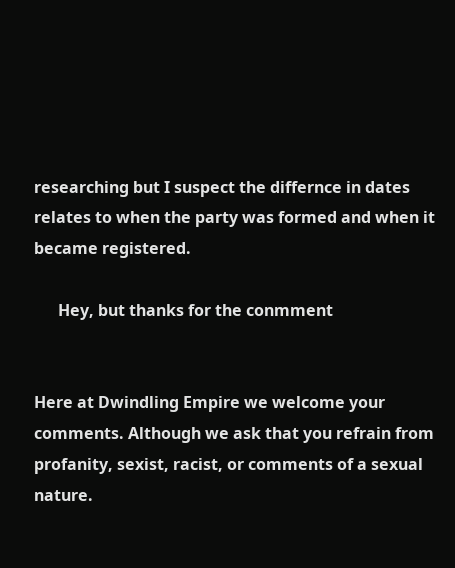researching but I suspect the differnce in dates relates to when the party was formed and when it became registered.

      Hey, but thanks for the conmment


Here at Dwindling Empire we welcome your comments. Although we ask that you refrain from profanity, sexist, racist, or comments of a sexual nature.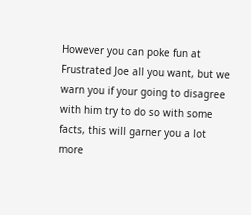However you can poke fun at Frustrated Joe all you want, but we warn you if your going to disagree with him try to do so with some facts, this will garner you a lot more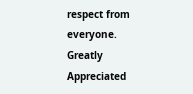respect from everyone.
Greatly Appreciated